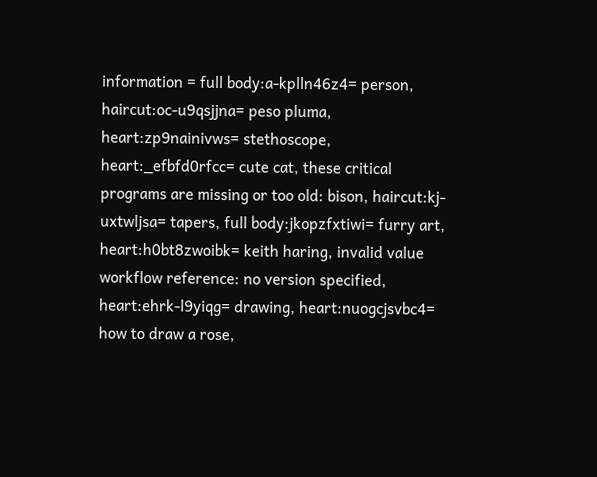information = full body:a-kplln46z4= person, haircut:oc-u9qsjjna= peso pluma, heart:zp9nainivws= stethoscope, heart:_efbfd0rfcc= cute cat, these critical programs are missing or too old: bison, haircut:kj-uxtwljsa= tapers, full body:jkopzfxtiwi= furry art, heart:h0bt8zwoibk= keith haring, invalid value workflow reference: no version specified, heart:ehrk-l9yiqg= drawing, heart:nuogcjsvbc4= how to draw a rose,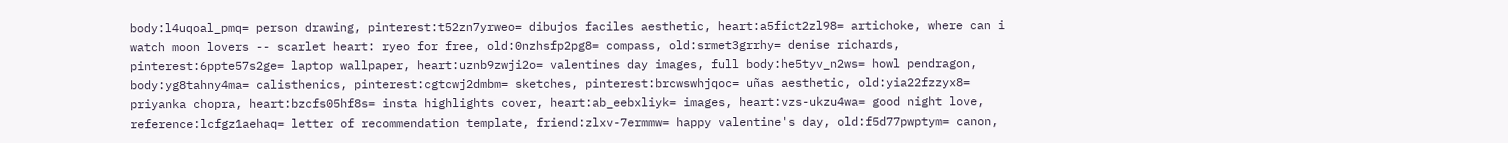body:l4uqoal_pmq= person drawing, pinterest:t52zn7yrweo= dibujos faciles aesthetic, heart:a5fict2zl98= artichoke, where can i watch moon lovers -- scarlet heart: ryeo for free, old:0nzhsfp2pg8= compass, old:srmet3grrhy= denise richards, pinterest:6ppte57s2ge= laptop wallpaper, heart:uznb9zwji2o= valentines day images, full body:he5tyv_n2ws= howl pendragon, body:yg8tahny4ma= calisthenics, pinterest:cgtcwj2dmbm= sketches, pinterest:brcwswhjqoc= uñas aesthetic, old:yia22fzzyx8= priyanka chopra, heart:bzcfs05hf8s= insta highlights cover, heart:ab_eebxliyk= images, heart:vzs-ukzu4wa= good night love, reference:lcfgz1aehaq= letter of recommendation template, friend:zlxv-7ermmw= happy valentine's day, old:f5d77pwptym= canon,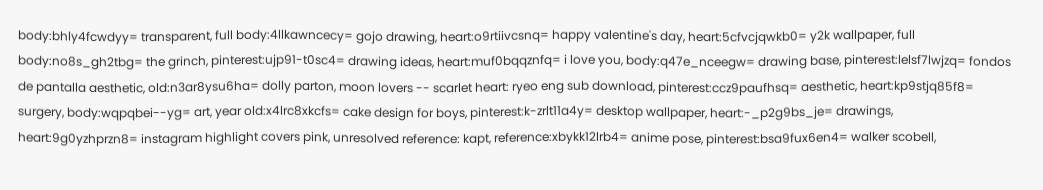body:bhly4fcwdyy= transparent, full body:4llkawncecy= gojo drawing, heart:o9rtiivcsnq= happy valentine's day, heart:5cfvcjqwkb0= y2k wallpaper, full body:no8s_gh2tbg= the grinch, pinterest:ujp91-t0sc4= drawing ideas, heart:muf0bqqznfq= i love you, body:q47e_nceegw= drawing base, pinterest:lelsf7lwjzq= fondos de pantalla aesthetic, old:n3ar8ysu6ha= dolly parton, moon lovers -- scarlet heart: ryeo eng sub download, pinterest:ccz9paufhsq= aesthetic, heart:kp9stjq85f8= surgery, body:wqpqbei--yg= art, year old:x4lrc8xkcfs= cake design for boys, pinterest:k-zrlt11a4y= desktop wallpaper, heart:-_p2g9bs_je= drawings, heart:9g0yzhprzn8= instagram highlight covers pink, unresolved reference: kapt, reference:xbykk12lrb4= anime pose, pinterest:bsa9fux6en4= walker scobell,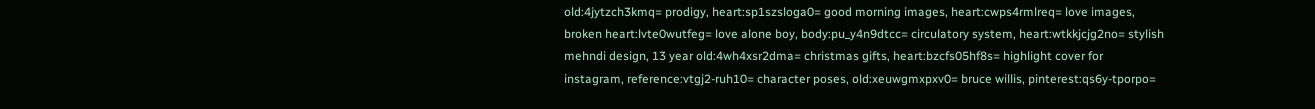old:4jytzch3kmq= prodigy, heart:sp1szsloga0= good morning images, heart:cwps4rmlreq= love images, broken heart:lvte0wutfeg= love alone boy, body:pu_y4n9dtcc= circulatory system, heart:wtkkjcjg2no= stylish mehndi design, 13 year old:4wh4xsr2dma= christmas gifts, heart:bzcfs05hf8s= highlight cover for instagram, reference:vtgj2-ruh10= character poses, old:xeuwgmxpxv0= bruce willis, pinterest:qs6y-tporpo=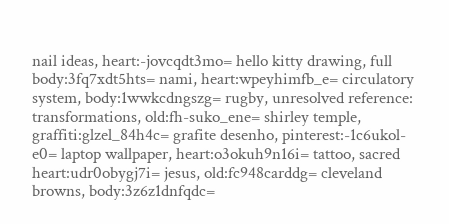nail ideas, heart:-jovcqdt3mo= hello kitty drawing, full body:3fq7xdt5hts= nami, heart:wpeyhimfb_e= circulatory system, body:1wwkcdngszg= rugby, unresolved reference: transformations, old:fh-suko_ene= shirley temple, graffiti:glzel_84h4c= grafite desenho, pinterest:-1c6ukol-e0= laptop wallpaper, heart:o3okuh9n16i= tattoo, sacred heart:udr0obygj7i= jesus, old:fc948carddg= cleveland browns, body:3z6z1dnfqdc=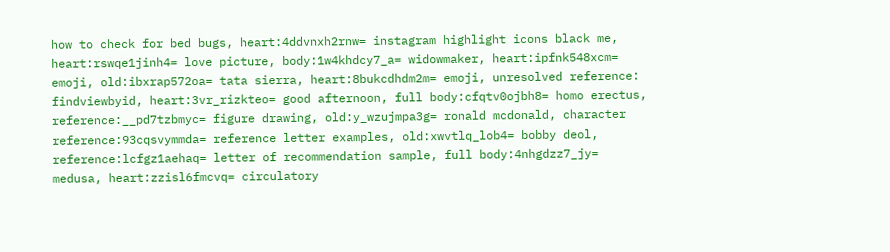how to check for bed bugs, heart:4ddvnxh2rnw= instagram highlight icons black me, heart:rswqe1jinh4= love picture, body:1w4khdcy7_a= widowmaker, heart:ipfnk548xcm= emoji, old:ibxrap572oa= tata sierra, heart:8bukcdhdm2m= emoji, unresolved reference: findviewbyid, heart:3vr_rizkteo= good afternoon, full body:cfqtv0ojbh8= homo erectus, reference:__pd7tzbmyc= figure drawing, old:y_wzujmpa3g= ronald mcdonald, character reference:93cqsvymmda= reference letter examples, old:xwvtlq_lob4= bobby deol, reference:lcfgz1aehaq= letter of recommendation sample, full body:4nhgdzz7_jy= medusa, heart:zzisl6fmcvq= circulatory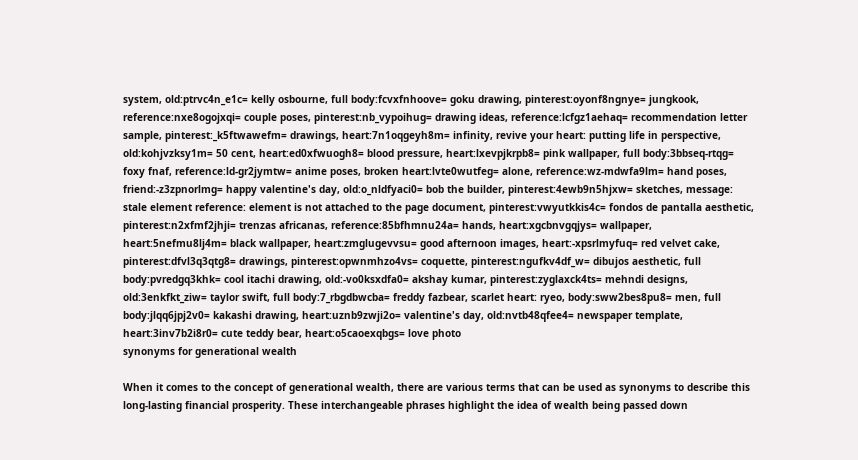system, old:ptrvc4n_e1c= kelly osbourne, full body:fcvxfnhoove= goku drawing, pinterest:oyonf8ngnye= jungkook, reference:nxe8ogojxqi= couple poses, pinterest:nb_vypoihug= drawing ideas, reference:lcfgz1aehaq= recommendation letter sample, pinterest:_k5ftwawefm= drawings, heart:7n1oqgeyh8m= infinity, revive your heart: putting life in perspective, old:kohjvzksy1m= 50 cent, heart:ed0xfwuogh8= blood pressure, heart:lxevpjkrpb8= pink wallpaper, full body:3bbseq-rtqg= foxy fnaf, reference:ld-gr2jymtw= anime poses, broken heart:lvte0wutfeg= alone, reference:wz-mdwfa9lm= hand poses, friend:-z3zpnorlmg= happy valentine's day, old:o_nldfyaci0= bob the builder, pinterest:4ewb9n5hjxw= sketches, message: stale element reference: element is not attached to the page document, pinterest:vwyutkkis4c= fondos de pantalla aesthetic, pinterest:n2xfmf2jhji= trenzas africanas, reference:85bfhmnu24a= hands, heart:xgcbnvgqjys= wallpaper, heart:5nefmu8lj4m= black wallpaper, heart:zmglugevvsu= good afternoon images, heart:-xpsrlmyfuq= red velvet cake, pinterest:dfvl3q3qtg8= drawings, pinterest:opwnmhzo4vs= coquette, pinterest:ngufkv4df_w= dibujos aesthetic, full body:pvredgq3khk= cool itachi drawing, old:-vo0ksxdfa0= akshay kumar, pinterest:zyglaxck4ts= mehndi designs, old:3enkfkt_ziw= taylor swift, full body:7_rbgdbwcba= freddy fazbear, scarlet heart: ryeo, body:sww2bes8pu8= men, full body:jlqq6jpj2v0= kakashi drawing, heart:uznb9zwji2o= valentine's day, old:nvtb48qfee4= newspaper template, heart:3inv7b2i8r0= cute teddy bear, heart:o5caoexqbgs= love photo
synonyms for generational wealth

When it comes to the concept of generational wealth, there are various terms that can be used as synonyms to describe this long-lasting financial prosperity. These interchangeable phrases highlight the idea of wealth being passed down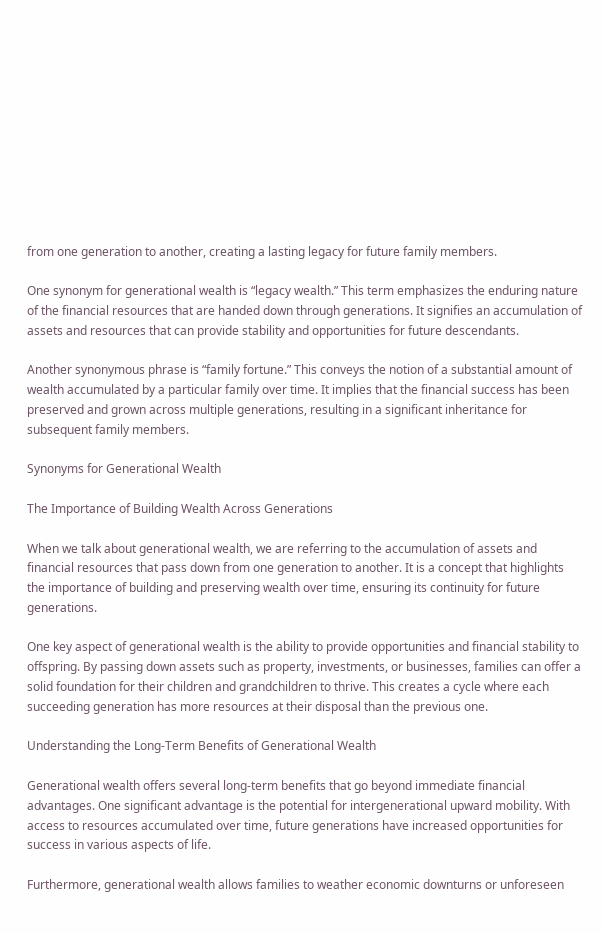from one generation to another, creating a lasting legacy for future family members.

One synonym for generational wealth is “legacy wealth.” This term emphasizes the enduring nature of the financial resources that are handed down through generations. It signifies an accumulation of assets and resources that can provide stability and opportunities for future descendants.

Another synonymous phrase is “family fortune.” This conveys the notion of a substantial amount of wealth accumulated by a particular family over time. It implies that the financial success has been preserved and grown across multiple generations, resulting in a significant inheritance for subsequent family members.

Synonyms for Generational Wealth

The Importance of Building Wealth Across Generations

When we talk about generational wealth, we are referring to the accumulation of assets and financial resources that pass down from one generation to another. It is a concept that highlights the importance of building and preserving wealth over time, ensuring its continuity for future generations.

One key aspect of generational wealth is the ability to provide opportunities and financial stability to offspring. By passing down assets such as property, investments, or businesses, families can offer a solid foundation for their children and grandchildren to thrive. This creates a cycle where each succeeding generation has more resources at their disposal than the previous one.

Understanding the Long-Term Benefits of Generational Wealth

Generational wealth offers several long-term benefits that go beyond immediate financial advantages. One significant advantage is the potential for intergenerational upward mobility. With access to resources accumulated over time, future generations have increased opportunities for success in various aspects of life.

Furthermore, generational wealth allows families to weather economic downturns or unforeseen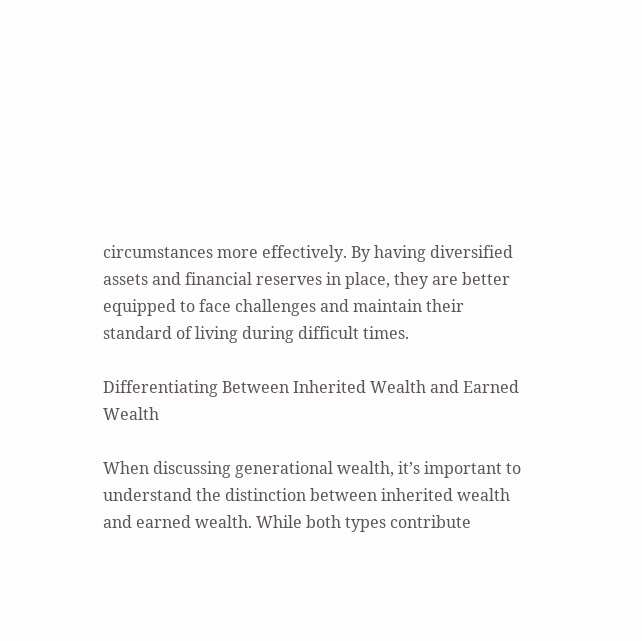circumstances more effectively. By having diversified assets and financial reserves in place, they are better equipped to face challenges and maintain their standard of living during difficult times.

Differentiating Between Inherited Wealth and Earned Wealth

When discussing generational wealth, it’s important to understand the distinction between inherited wealth and earned wealth. While both types contribute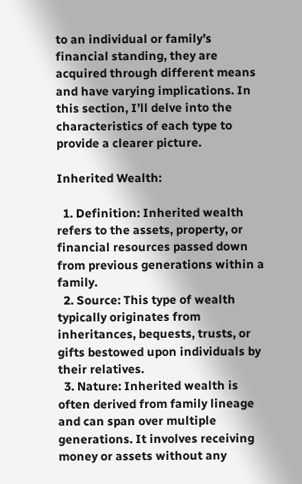to an individual or family’s financial standing, they are acquired through different means and have varying implications. In this section, I’ll delve into the characteristics of each type to provide a clearer picture.

Inherited Wealth:

  1. Definition: Inherited wealth refers to the assets, property, or financial resources passed down from previous generations within a family.
  2. Source: This type of wealth typically originates from inheritances, bequests, trusts, or gifts bestowed upon individuals by their relatives.
  3. Nature: Inherited wealth is often derived from family lineage and can span over multiple generations. It involves receiving money or assets without any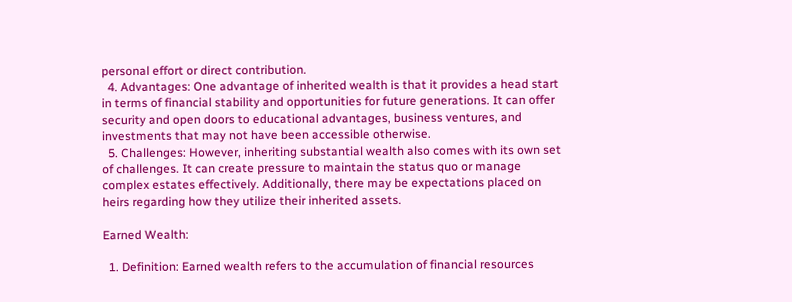personal effort or direct contribution.
  4. Advantages: One advantage of inherited wealth is that it provides a head start in terms of financial stability and opportunities for future generations. It can offer security and open doors to educational advantages, business ventures, and investments that may not have been accessible otherwise.
  5. Challenges: However, inheriting substantial wealth also comes with its own set of challenges. It can create pressure to maintain the status quo or manage complex estates effectively. Additionally, there may be expectations placed on heirs regarding how they utilize their inherited assets.

Earned Wealth:

  1. Definition: Earned wealth refers to the accumulation of financial resources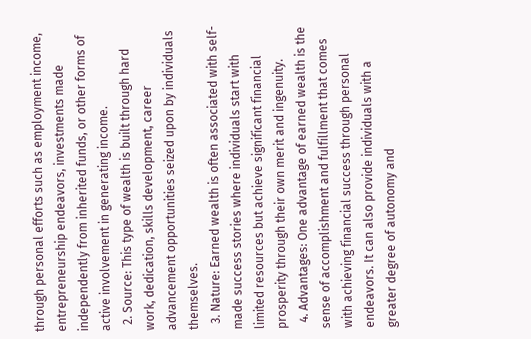through personal efforts such as employment income, entrepreneurship endeavors, investments made independently from inherited funds, or other forms of active involvement in generating income.
  2. Source: This type of wealth is built through hard work, dedication, skills development, career advancement opportunities seized upon by individuals themselves.
  3. Nature: Earned wealth is often associated with self-made success stories where individuals start with limited resources but achieve significant financial prosperity through their own merit and ingenuity.
  4. Advantages: One advantage of earned wealth is the sense of accomplishment and fulfillment that comes with achieving financial success through personal endeavors. It can also provide individuals with a greater degree of autonomy and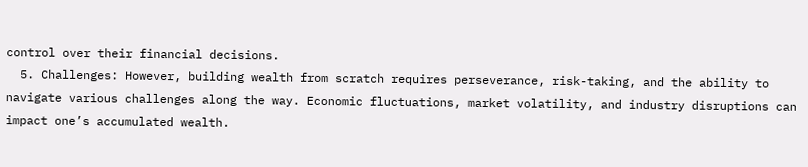control over their financial decisions.
  5. Challenges: However, building wealth from scratch requires perseverance, risk-taking, and the ability to navigate various challenges along the way. Economic fluctuations, market volatility, and industry disruptions can impact one’s accumulated wealth.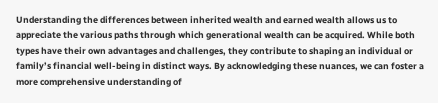Understanding the differences between inherited wealth and earned wealth allows us to appreciate the various paths through which generational wealth can be acquired. While both types have their own advantages and challenges, they contribute to shaping an individual or family’s financial well-being in distinct ways. By acknowledging these nuances, we can foster a more comprehensive understanding of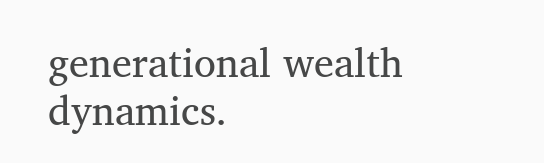generational wealth dynamics.